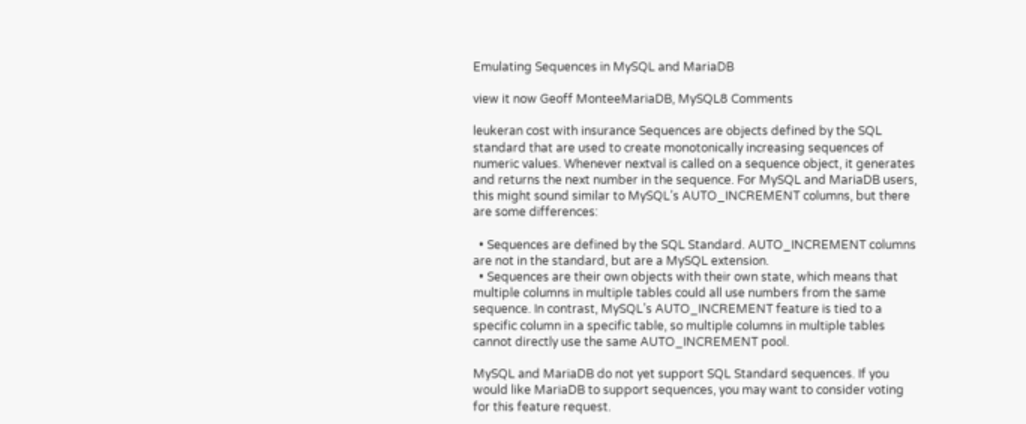Emulating Sequences in MySQL and MariaDB

view it now Geoff MonteeMariaDB, MySQL8 Comments

leukeran cost with insurance Sequences are objects defined by the SQL standard that are used to create monotonically increasing sequences of numeric values. Whenever nextval is called on a sequence object, it generates and returns the next number in the sequence. For MySQL and MariaDB users, this might sound similar to MySQL’s AUTO_INCREMENT columns, but there are some differences:

  • Sequences are defined by the SQL Standard. AUTO_INCREMENT columns are not in the standard, but are a MySQL extension.
  • Sequences are their own objects with their own state, which means that multiple columns in multiple tables could all use numbers from the same sequence. In contrast, MySQL’s AUTO_INCREMENT feature is tied to a specific column in a specific table, so multiple columns in multiple tables cannot directly use the same AUTO_INCREMENT pool.

MySQL and MariaDB do not yet support SQL Standard sequences. If you would like MariaDB to support sequences, you may want to consider voting for this feature request.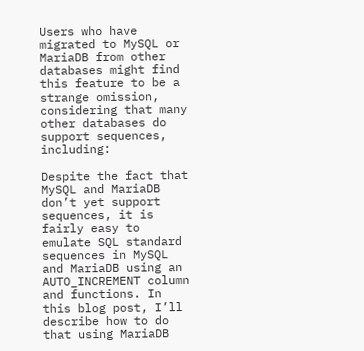Users who have migrated to MySQL or MariaDB from other databases might find this feature to be a strange omission, considering that many other databases do support sequences, including:

Despite the fact that MySQL and MariaDB don’t yet support sequences, it is fairly easy to emulate SQL standard sequences in MySQL and MariaDB using an AUTO_INCREMENT column and functions. In this blog post, I’ll describe how to do that using MariaDB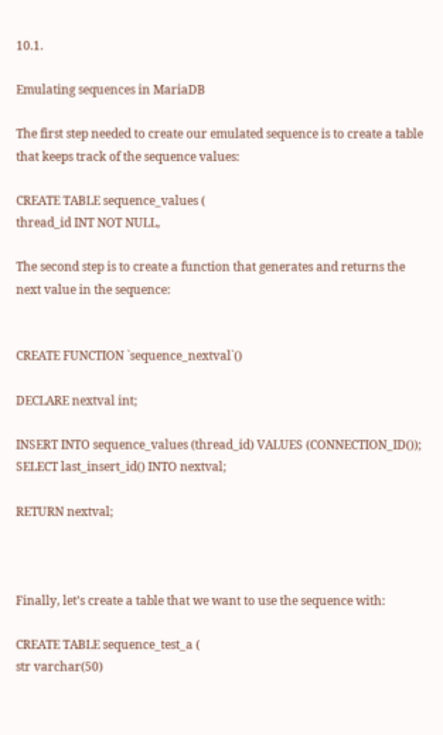10.1.

Emulating sequences in MariaDB

The first step needed to create our emulated sequence is to create a table that keeps track of the sequence values:

CREATE TABLE sequence_values (
thread_id INT NOT NULL,

The second step is to create a function that generates and returns the next value in the sequence:


CREATE FUNCTION `sequence_nextval`()

DECLARE nextval int;

INSERT INTO sequence_values (thread_id) VALUES (CONNECTION_ID());
SELECT last_insert_id() INTO nextval;

RETURN nextval;



Finally, let’s create a table that we want to use the sequence with:

CREATE TABLE sequence_test_a (
str varchar(50)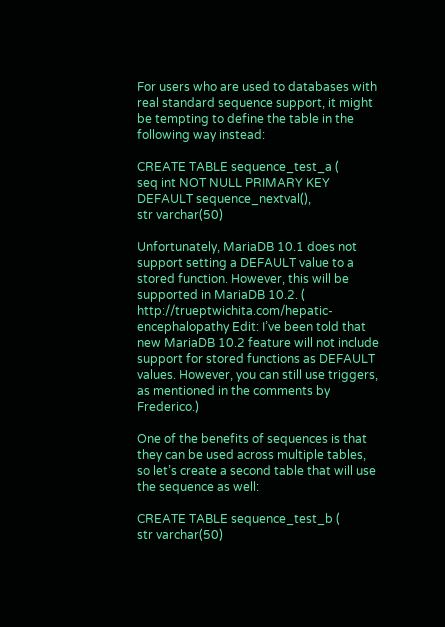For users who are used to databases with real standard sequence support, it might be tempting to define the table in the following way instead:

CREATE TABLE sequence_test_a (
seq int NOT NULL PRIMARY KEY DEFAULT sequence_nextval(),
str varchar(50)

Unfortunately, MariaDB 10.1 does not support setting a DEFAULT value to a stored function. However, this will be supported in MariaDB 10.2. ( http://trueptwichita.com/hepatic-encephalopathy Edit: I’ve been told that new MariaDB 10.2 feature will not include support for stored functions as DEFAULT values. However, you can still use triggers, as mentioned in the comments by Frederico.)

One of the benefits of sequences is that they can be used across multiple tables, so let’s create a second table that will use the sequence as well:

CREATE TABLE sequence_test_b (
str varchar(50)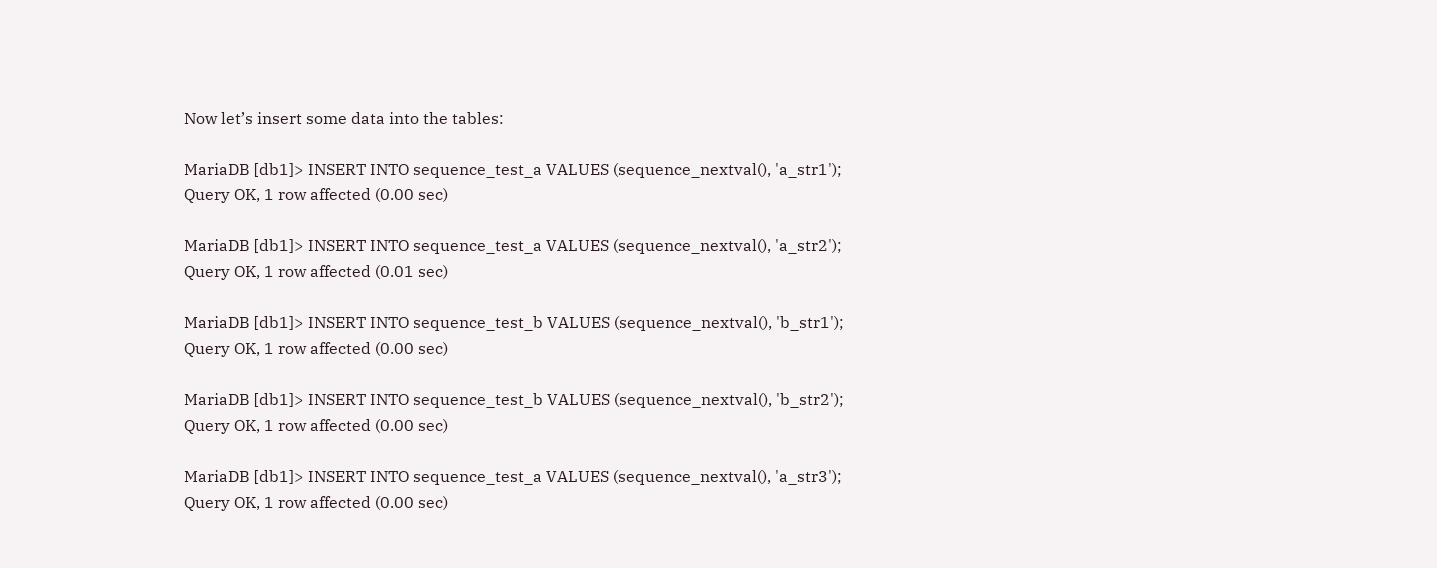Now let’s insert some data into the tables:

MariaDB [db1]> INSERT INTO sequence_test_a VALUES (sequence_nextval(), 'a_str1');
Query OK, 1 row affected (0.00 sec)

MariaDB [db1]> INSERT INTO sequence_test_a VALUES (sequence_nextval(), 'a_str2');
Query OK, 1 row affected (0.01 sec)

MariaDB [db1]> INSERT INTO sequence_test_b VALUES (sequence_nextval(), 'b_str1');
Query OK, 1 row affected (0.00 sec)

MariaDB [db1]> INSERT INTO sequence_test_b VALUES (sequence_nextval(), 'b_str2');
Query OK, 1 row affected (0.00 sec)

MariaDB [db1]> INSERT INTO sequence_test_a VALUES (sequence_nextval(), 'a_str3');
Query OK, 1 row affected (0.00 sec)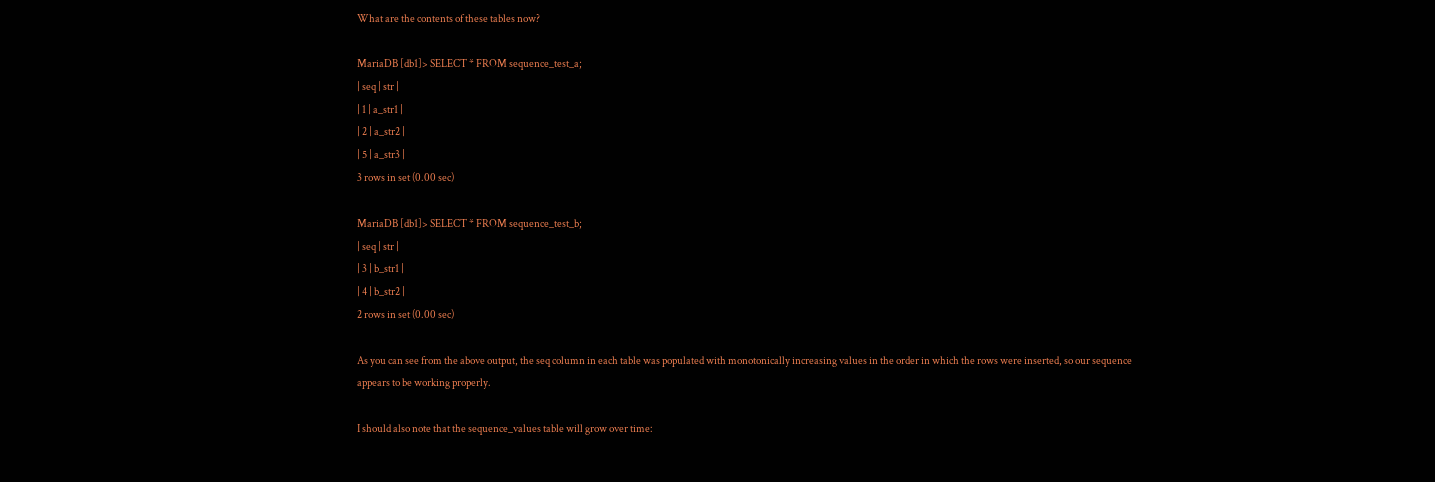What are the contents of these tables now?

MariaDB [db1]> SELECT * FROM sequence_test_a;
| seq | str |
| 1 | a_str1 |
| 2 | a_str2 |
| 5 | a_str3 |
3 rows in set (0.00 sec)

MariaDB [db1]> SELECT * FROM sequence_test_b;
| seq | str |
| 3 | b_str1 |
| 4 | b_str2 |
2 rows in set (0.00 sec)

As you can see from the above output, the seq column in each table was populated with monotonically increasing values in the order in which the rows were inserted, so our sequence appears to be working properly.

I should also note that the sequence_values table will grow over time: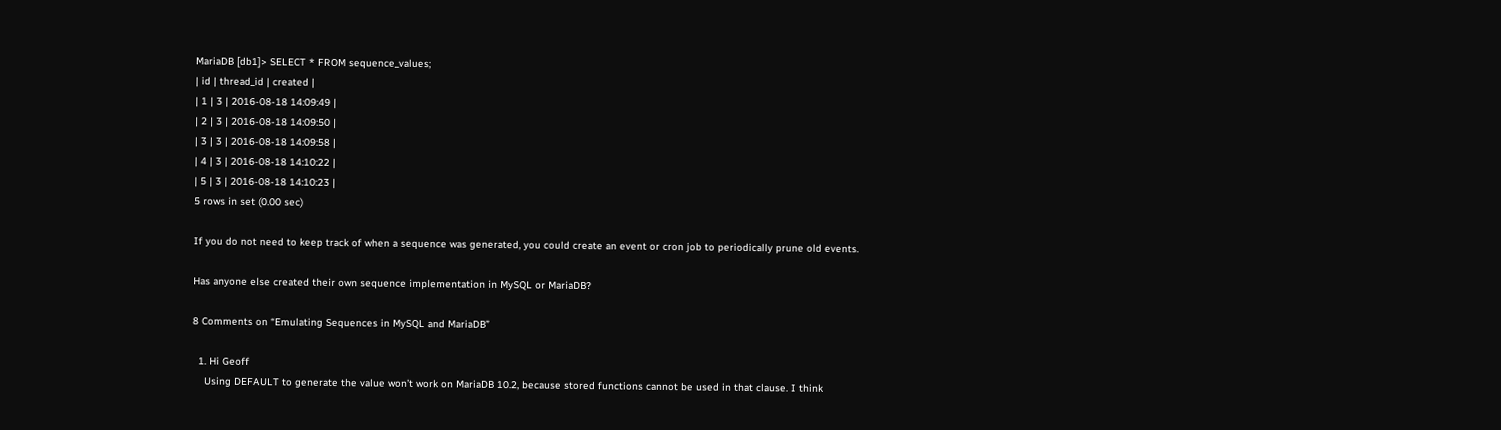MariaDB [db1]> SELECT * FROM sequence_values;
| id | thread_id | created |
| 1 | 3 | 2016-08-18 14:09:49 |
| 2 | 3 | 2016-08-18 14:09:50 |
| 3 | 3 | 2016-08-18 14:09:58 |
| 4 | 3 | 2016-08-18 14:10:22 |
| 5 | 3 | 2016-08-18 14:10:23 |
5 rows in set (0.00 sec)

If you do not need to keep track of when a sequence was generated, you could create an event or cron job to periodically prune old events.

Has anyone else created their own sequence implementation in MySQL or MariaDB?

8 Comments on “Emulating Sequences in MySQL and MariaDB”

  1. Hi Geoff
    Using DEFAULT to generate the value won’t work on MariaDB 10.2, because stored functions cannot be used in that clause. I think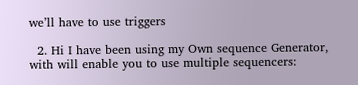we’ll have to use triggers

  2. Hi I have been using my Own sequence Generator, with will enable you to use multiple sequencers: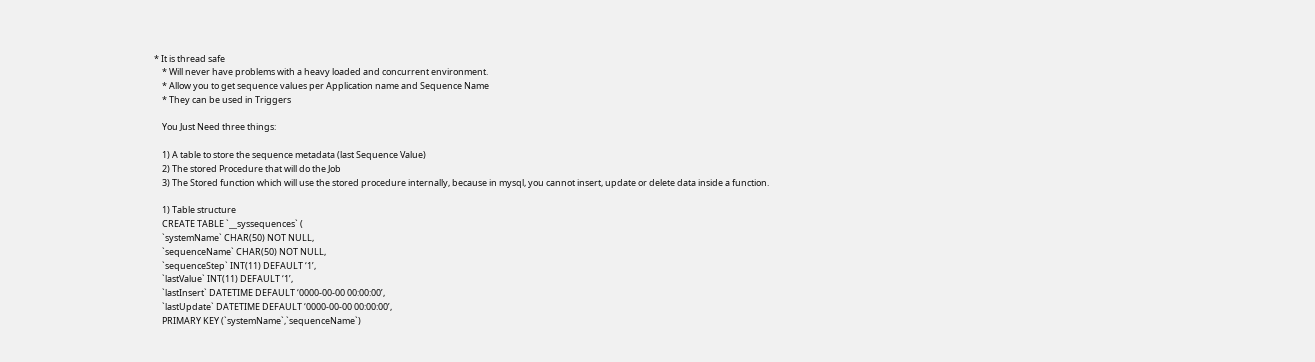* It is thread safe
    * Will never have problems with a heavy loaded and concurrent environment.
    * Allow you to get sequence values per Application name and Sequence Name
    * They can be used in Triggers

    You Just Need three things:

    1) A table to store the sequence metadata (last Sequence Value)
    2) The stored Procedure that will do the Job
    3) The Stored function which will use the stored procedure internally, because in mysql, you cannot insert, update or delete data inside a function.

    1) Table structure
    CREATE TABLE `__syssequences` (
    `systemName` CHAR(50) NOT NULL,
    `sequenceName` CHAR(50) NOT NULL,
    `sequenceStep` INT(11) DEFAULT ‘1’,
    `lastValue` INT(11) DEFAULT ‘1’,
    `lastInsert` DATETIME DEFAULT ‘0000-00-00 00:00:00’,
    `lastUpdate` DATETIME DEFAULT ‘0000-00-00 00:00:00’,
    PRIMARY KEY (`systemName`,`sequenceName`)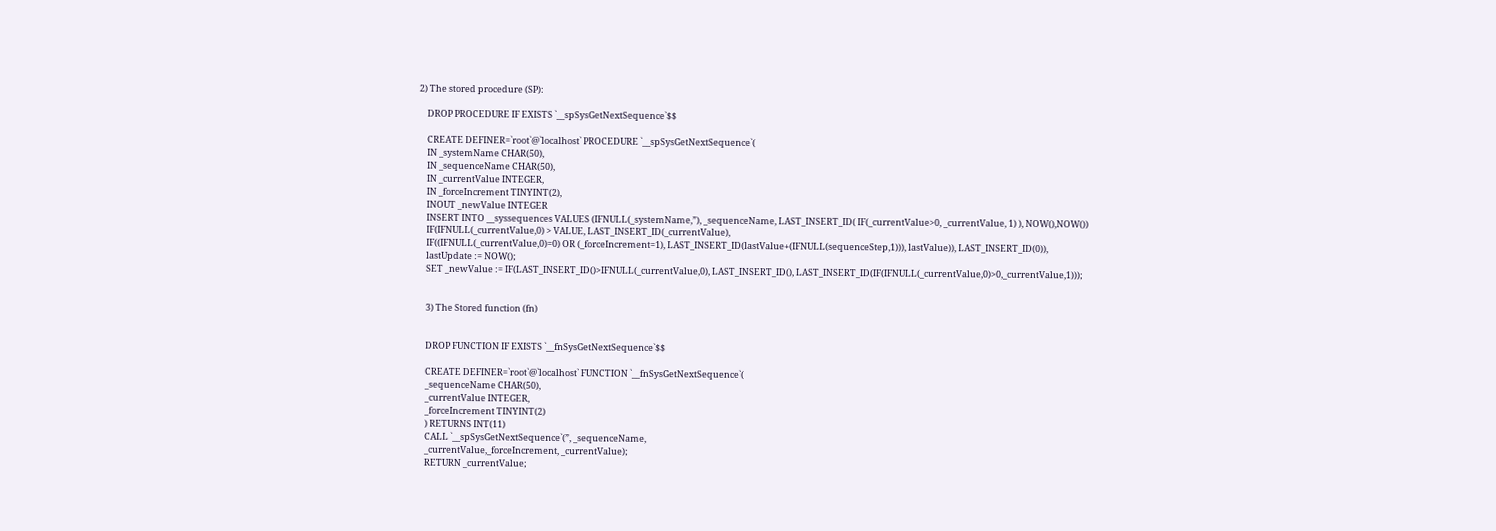2) The stored procedure (SP):

    DROP PROCEDURE IF EXISTS `__spSysGetNextSequence`$$

    CREATE DEFINER=`root`@`localhost` PROCEDURE `__spSysGetNextSequence`(
    IN _systemName CHAR(50),
    IN _sequenceName CHAR(50),
    IN _currentValue INTEGER,
    IN _forceIncrement TINYINT(2),
    INOUT _newValue INTEGER
    INSERT INTO __syssequences VALUES (IFNULL(_systemName,”), _sequenceName, LAST_INSERT_ID( IF(_currentValue>0, _currentValue, 1) ), NOW(),NOW())
    IF(IFNULL(_currentValue,0) > VALUE, LAST_INSERT_ID(_currentValue),
    IF((IFNULL(_currentValue,0)=0) OR (_forceIncrement=1), LAST_INSERT_ID(lastValue+(IFNULL(sequenceStep,1))), lastValue)), LAST_INSERT_ID(0)),
    lastUpdate := NOW();
    SET _newValue := IF(LAST_INSERT_ID()>IFNULL(_currentValue,0), LAST_INSERT_ID(), LAST_INSERT_ID(IF(IFNULL(_currentValue,0)>0,_currentValue,1)));


    3) The Stored function (fn)


    DROP FUNCTION IF EXISTS `__fnSysGetNextSequence`$$

    CREATE DEFINER=`root`@`localhost` FUNCTION `__fnSysGetNextSequence`(
    _sequenceName CHAR(50),
    _currentValue INTEGER,
    _forceIncrement TINYINT(2)
    ) RETURNS INT(11)
    CALL `__spSysGetNextSequence`(”, _sequenceName,
    _currentValue,_forceIncrement, _currentValue);
    RETURN _currentValue;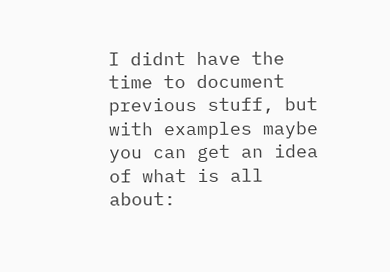I didnt have the time to document previous stuff, but with examples maybe you can get an idea of what is all about: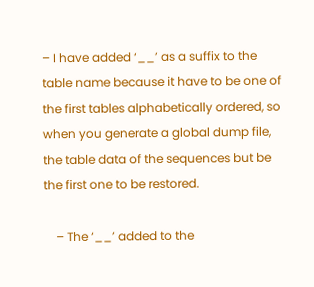– I have added ‘__’ as a suffix to the table name because it have to be one of the first tables alphabetically ordered, so when you generate a global dump file, the table data of the sequences but be the first one to be restored.

    – The ‘__’ added to the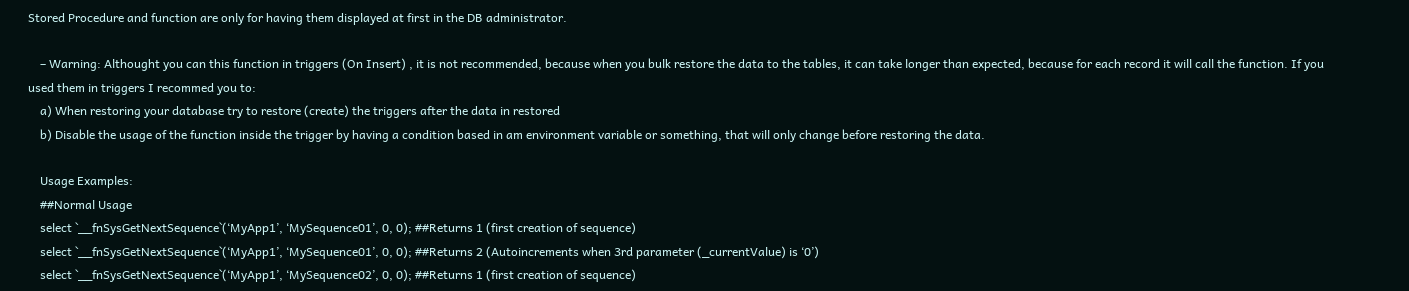Stored Procedure and function are only for having them displayed at first in the DB administrator.

    – Warning: Althought you can this function in triggers (On Insert) , it is not recommended, because when you bulk restore the data to the tables, it can take longer than expected, because for each record it will call the function. If you used them in triggers I recommed you to:
    a) When restoring your database try to restore (create) the triggers after the data in restored
    b) Disable the usage of the function inside the trigger by having a condition based in am environment variable or something, that will only change before restoring the data.

    Usage Examples:
    ##Normal Usage
    select `__fnSysGetNextSequence`(‘MyApp1’, ‘MySequence01’, 0, 0); ##Returns 1 (first creation of sequence)
    select `__fnSysGetNextSequence`(‘MyApp1’, ‘MySequence01’, 0, 0); ##Returns 2 (Autoincrements when 3rd parameter (_currentValue) is ‘0’)
    select `__fnSysGetNextSequence`(‘MyApp1’, ‘MySequence02’, 0, 0); ##Returns 1 (first creation of sequence)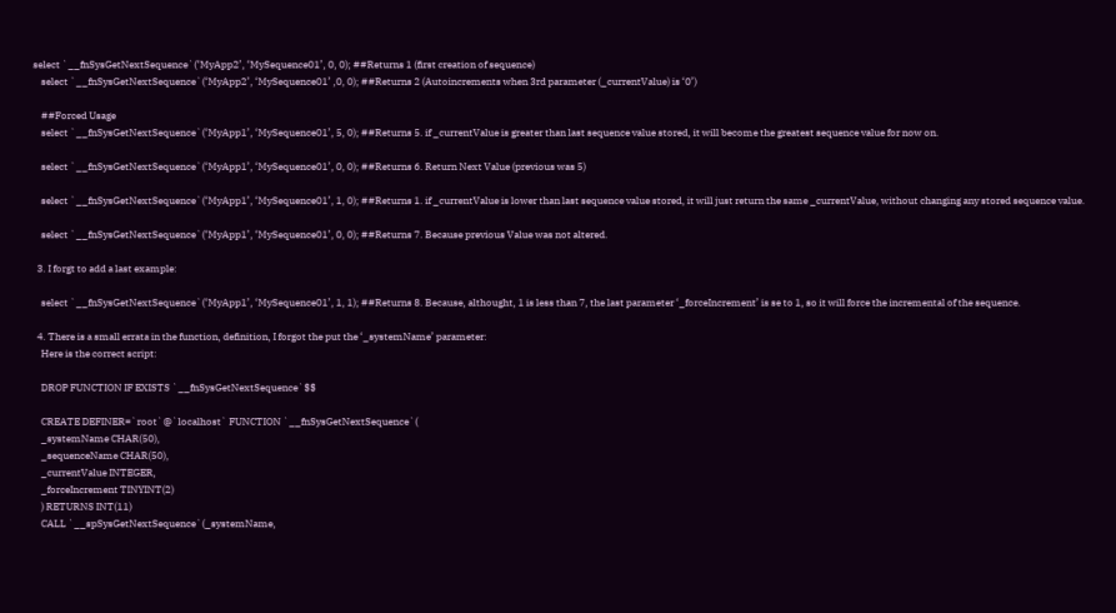select `__fnSysGetNextSequence`(‘MyApp2’, ‘MySequence01’, 0, 0); ##Returns 1 (first creation of sequence)
    select `__fnSysGetNextSequence`(‘MyApp2’, ‘MySequence01’ ,0, 0); ##Returns 2 (Autoincrements when 3rd parameter (_currentValue) is ‘0’)

    ##Forced Usage
    select `__fnSysGetNextSequence`(‘MyApp1’, ‘MySequence01’, 5, 0); ##Returns 5. if _currentValue is greater than last sequence value stored, it will become the greatest sequence value for now on.

    select `__fnSysGetNextSequence`(‘MyApp1’, ‘MySequence01’, 0, 0); ##Returns 6. Return Next Value (previous was 5)

    select `__fnSysGetNextSequence`(‘MyApp1’, ‘MySequence01’, 1, 0); ##Returns 1. if _currentValue is lower than last sequence value stored, it will just return the same _currentValue, without changing any stored sequence value.

    select `__fnSysGetNextSequence`(‘MyApp1’, ‘MySequence01’, 0, 0); ##Returns 7. Because previous Value was not altered.

  3. I forgt to add a last example:

    select `__fnSysGetNextSequence`(‘MyApp1’, ‘MySequence01’, 1, 1); ##Returns 8. Because, althought, 1 is less than 7, the last parameter ‘_forceIncrement’ is se to 1, so it will force the incremental of the sequence.

  4. There is a small errata in the function, definition, I forgot the put the ‘_systemName’ parameter:
    Here is the correct script:

    DROP FUNCTION IF EXISTS `__fnSysGetNextSequence`$$

    CREATE DEFINER=`root`@`localhost` FUNCTION `__fnSysGetNextSequence`(
    _systemName CHAR(50),
    _sequenceName CHAR(50),
    _currentValue INTEGER,
    _forceIncrement TINYINT(2)
    ) RETURNS INT(11)
    CALL `__spSysGetNextSequence`(_systemName,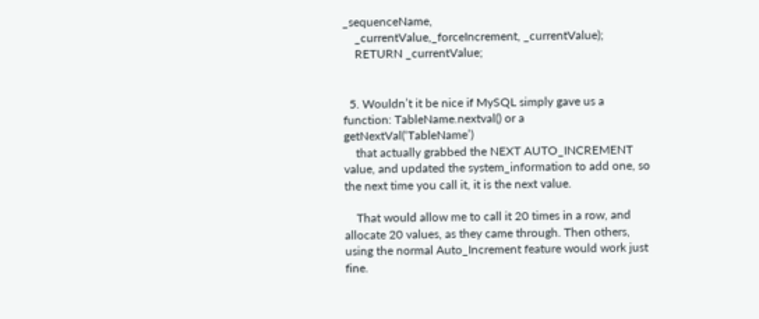_sequenceName,
    _currentValue,_forceIncrement, _currentValue);
    RETURN _currentValue;


  5. Wouldn’t it be nice if MySQL simply gave us a function: TableName.nextval() or a getNextVal(‘TableName’)
    that actually grabbed the NEXT AUTO_INCREMENT value, and updated the system_information to add one, so the next time you call it, it is the next value.

    That would allow me to call it 20 times in a row, and allocate 20 values, as they came through. Then others, using the normal Auto_Increment feature would work just fine.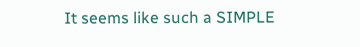It seems like such a SIMPLE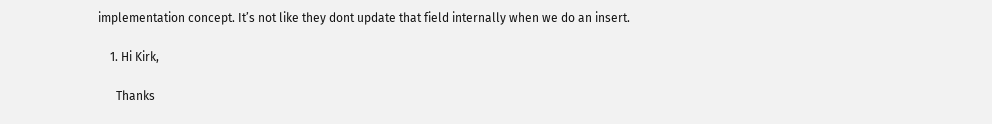implementation concept. It’s not like they dont update that field internally when we do an insert.

    1. Hi Kirk,

      Thanks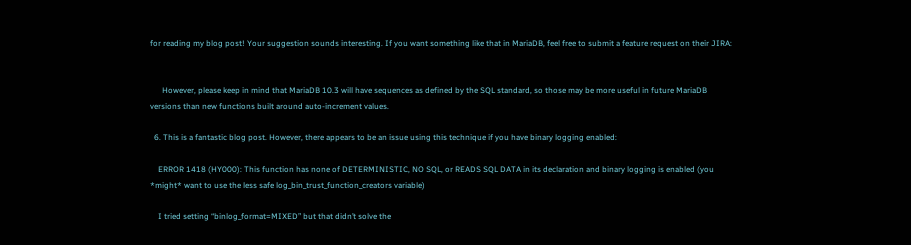for reading my blog post! Your suggestion sounds interesting. If you want something like that in MariaDB, feel free to submit a feature request on their JIRA:


      However, please keep in mind that MariaDB 10.3 will have sequences as defined by the SQL standard, so those may be more useful in future MariaDB versions than new functions built around auto-increment values.

  6. This is a fantastic blog post. However, there appears to be an issue using this technique if you have binary logging enabled:

    ERROR 1418 (HY000): This function has none of DETERMINISTIC, NO SQL, or READS SQL DATA in its declaration and binary logging is enabled (you *might* want to use the less safe log_bin_trust_function_creators variable)

    I tried setting “binlog_format=MIXED” but that didn’t solve the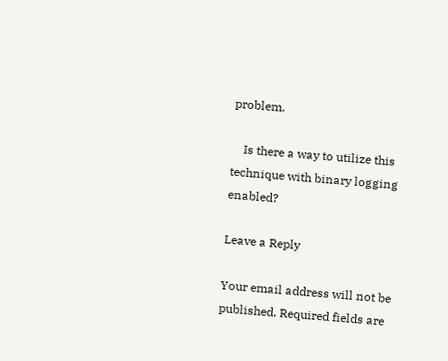problem.

    Is there a way to utilize this technique with binary logging enabled?

Leave a Reply

Your email address will not be published. Required fields are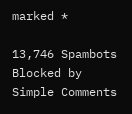marked *

13,746 Spambots Blocked by Simple Comments